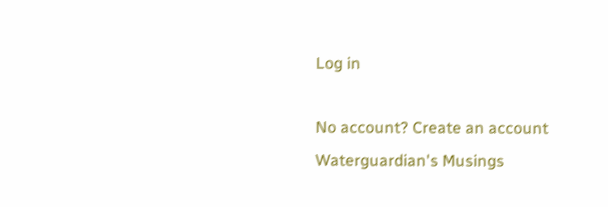Log in

No account? Create an account
Waterguardian's Musings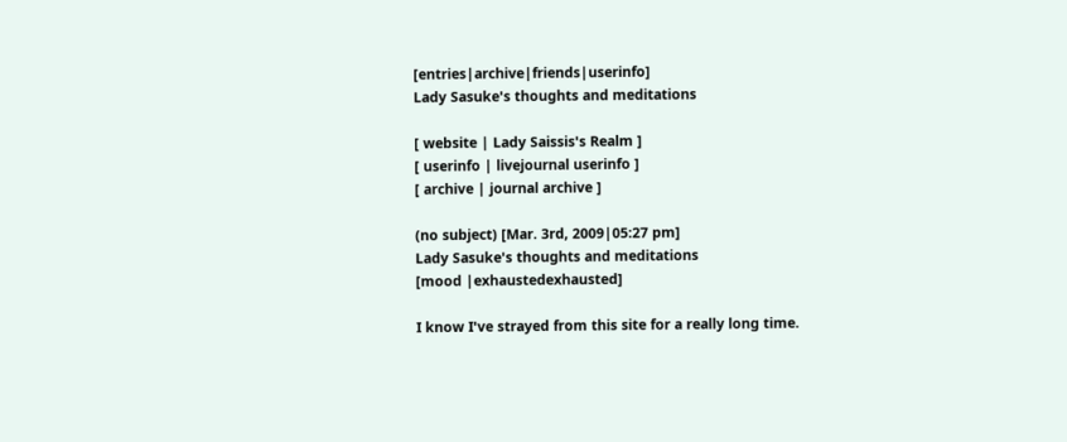[entries|archive|friends|userinfo]
Lady Sasuke's thoughts and meditations

[ website | Lady Saissis's Realm ]
[ userinfo | livejournal userinfo ]
[ archive | journal archive ]

(no subject) [Mar. 3rd, 2009|05:27 pm]
Lady Sasuke's thoughts and meditations
[mood |exhaustedexhausted]

I know I've strayed from this site for a really long time.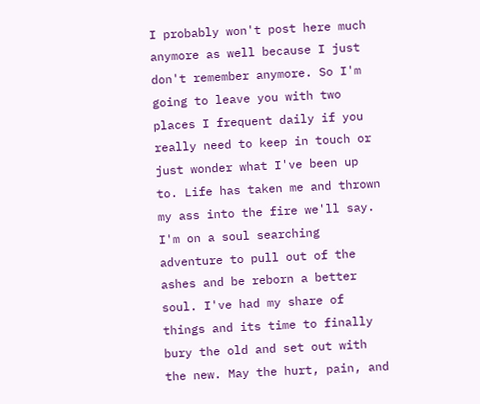I probably won't post here much anymore as well because I just don't remember anymore. So I'm going to leave you with two places I frequent daily if you really need to keep in touch or just wonder what I've been up to. Life has taken me and thrown my ass into the fire we'll say. I'm on a soul searching adventure to pull out of the ashes and be reborn a better soul. I've had my share of things and its time to finally bury the old and set out with the new. May the hurt, pain, and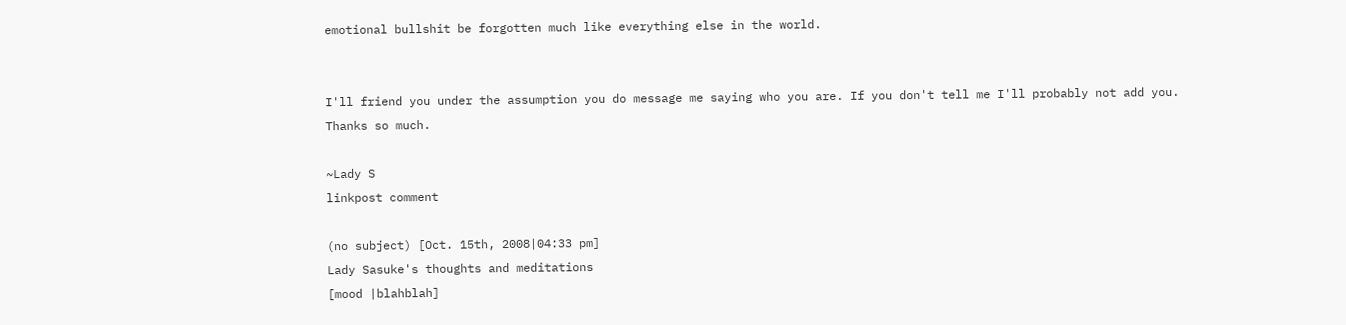emotional bullshit be forgotten much like everything else in the world.


I'll friend you under the assumption you do message me saying who you are. If you don't tell me I'll probably not add you. Thanks so much.

~Lady S
linkpost comment

(no subject) [Oct. 15th, 2008|04:33 pm]
Lady Sasuke's thoughts and meditations
[mood |blahblah]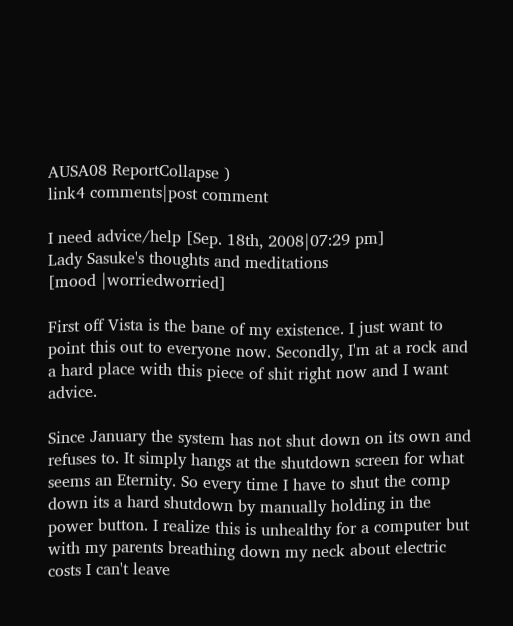AUSA08 ReportCollapse )
link4 comments|post comment

I need advice/help [Sep. 18th, 2008|07:29 pm]
Lady Sasuke's thoughts and meditations
[mood |worriedworried]

First off Vista is the bane of my existence. I just want to point this out to everyone now. Secondly, I'm at a rock and a hard place with this piece of shit right now and I want advice.

Since January the system has not shut down on its own and refuses to. It simply hangs at the shutdown screen for what seems an Eternity. So every time I have to shut the comp down its a hard shutdown by manually holding in the power button. I realize this is unhealthy for a computer but with my parents breathing down my neck about electric costs I can't leave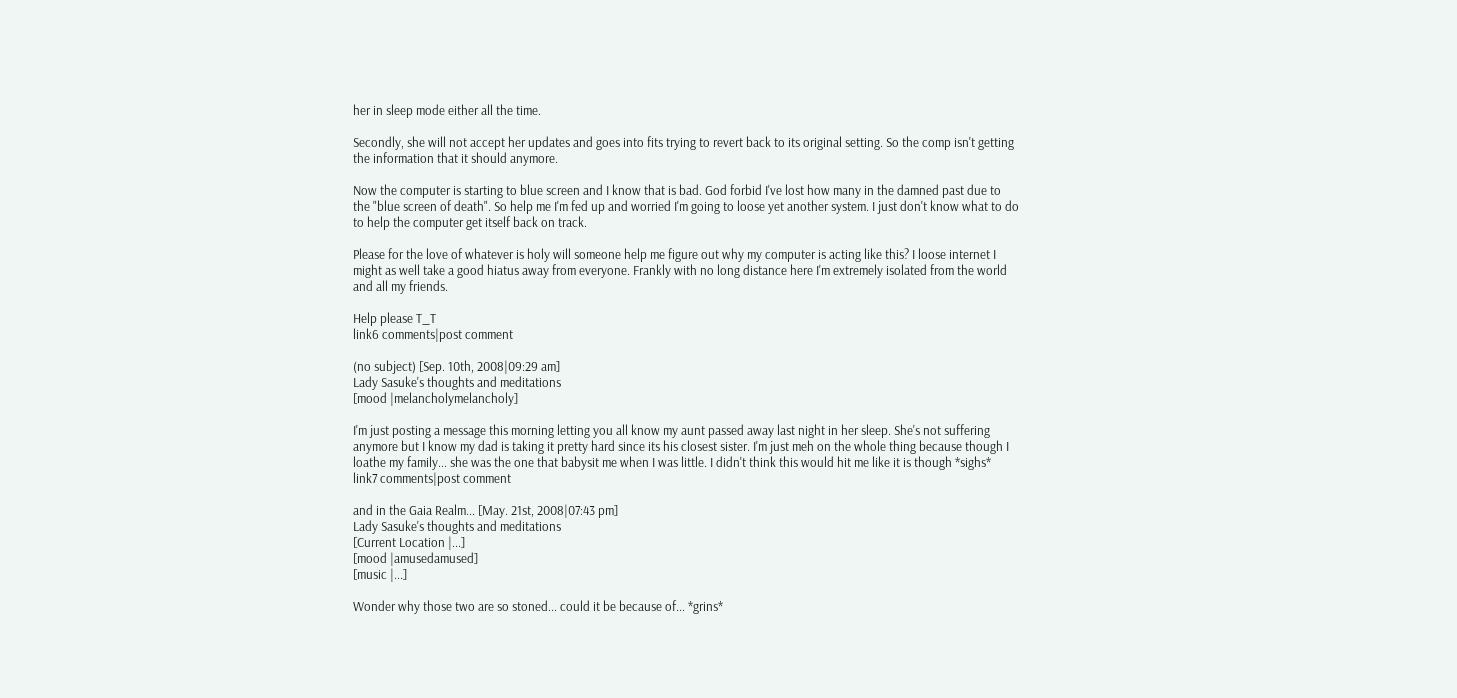her in sleep mode either all the time.

Secondly, she will not accept her updates and goes into fits trying to revert back to its original setting. So the comp isn't getting the information that it should anymore.

Now the computer is starting to blue screen and I know that is bad. God forbid I've lost how many in the damned past due to the "blue screen of death". So help me I'm fed up and worried I'm going to loose yet another system. I just don't know what to do to help the computer get itself back on track.

Please for the love of whatever is holy will someone help me figure out why my computer is acting like this? I loose internet I might as well take a good hiatus away from everyone. Frankly with no long distance here I'm extremely isolated from the world and all my friends.

Help please T_T
link6 comments|post comment

(no subject) [Sep. 10th, 2008|09:29 am]
Lady Sasuke's thoughts and meditations
[mood |melancholymelancholy]

I'm just posting a message this morning letting you all know my aunt passed away last night in her sleep. She's not suffering anymore but I know my dad is taking it pretty hard since its his closest sister. I'm just meh on the whole thing because though I loathe my family... she was the one that babysit me when I was little. I didn't think this would hit me like it is though *sighs*
link7 comments|post comment

and in the Gaia Realm... [May. 21st, 2008|07:43 pm]
Lady Sasuke's thoughts and meditations
[Current Location |...]
[mood |amusedamused]
[music |...]

Wonder why those two are so stoned... could it be because of... *grins*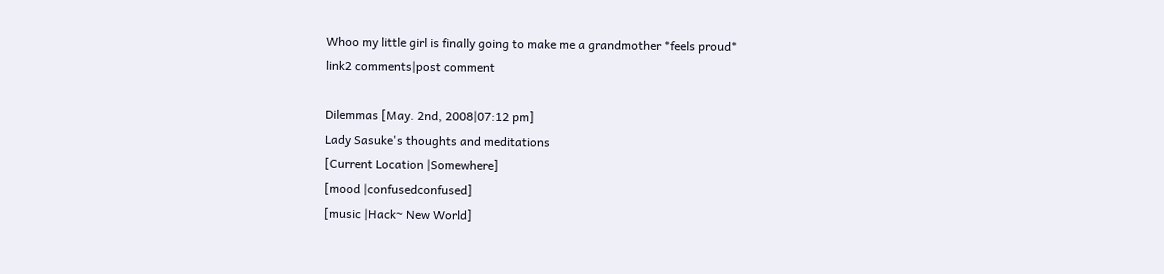Whoo my little girl is finally going to make me a grandmother *feels proud*
link2 comments|post comment

Dilemmas [May. 2nd, 2008|07:12 pm]
Lady Sasuke's thoughts and meditations
[Current Location |Somewhere]
[mood |confusedconfused]
[music |Hack~ New World]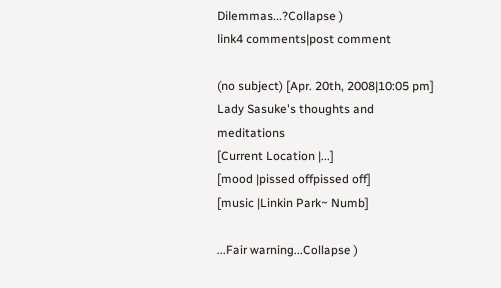Dilemmas...?Collapse )
link4 comments|post comment

(no subject) [Apr. 20th, 2008|10:05 pm]
Lady Sasuke's thoughts and meditations
[Current Location |...]
[mood |pissed offpissed off]
[music |Linkin Park~ Numb]

...Fair warning...Collapse )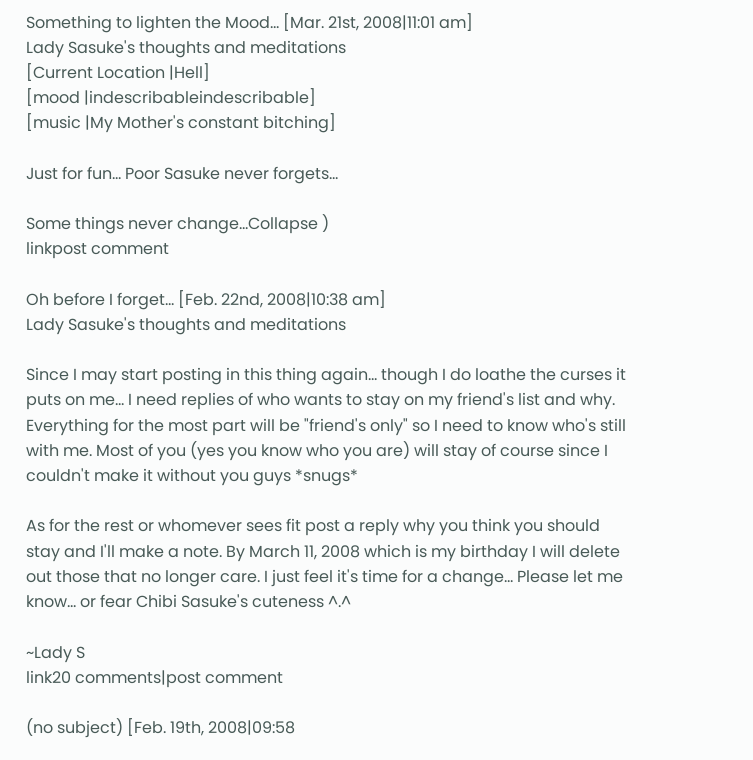Something to lighten the Mood... [Mar. 21st, 2008|11:01 am]
Lady Sasuke's thoughts and meditations
[Current Location |Hell]
[mood |indescribableindescribable]
[music |My Mother's constant bitching]

Just for fun... Poor Sasuke never forgets...

Some things never change...Collapse )
linkpost comment

Oh before I forget... [Feb. 22nd, 2008|10:38 am]
Lady Sasuke's thoughts and meditations

Since I may start posting in this thing again... though I do loathe the curses it puts on me... I need replies of who wants to stay on my friend's list and why. Everything for the most part will be "friend's only" so I need to know who's still with me. Most of you (yes you know who you are) will stay of course since I couldn't make it without you guys *snugs*

As for the rest or whomever sees fit post a reply why you think you should stay and I'll make a note. By March 11, 2008 which is my birthday I will delete out those that no longer care. I just feel it's time for a change... Please let me know... or fear Chibi Sasuke's cuteness ^.^

~Lady S
link20 comments|post comment

(no subject) [Feb. 19th, 2008|09:58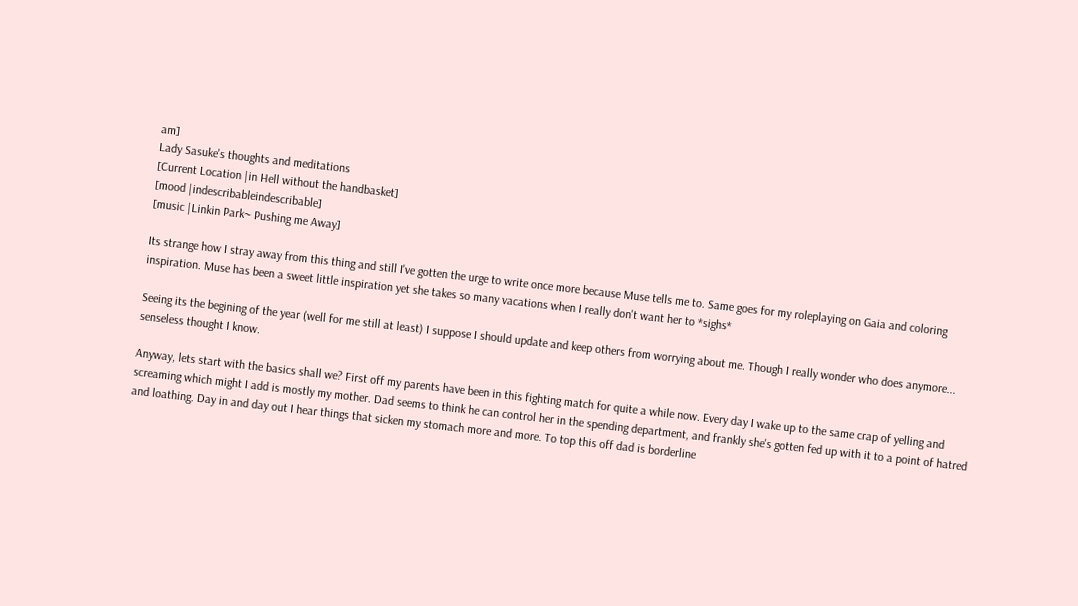am]
Lady Sasuke's thoughts and meditations
[Current Location |in Hell without the handbasket]
[mood |indescribableindescribable]
[music |Linkin Park~ Pushing me Away]

Its strange how I stray away from this thing and still I've gotten the urge to write once more because Muse tells me to. Same goes for my roleplaying on Gaia and coloring inspiration. Muse has been a sweet little inspiration yet she takes so many vacations when I really don't want her to *sighs*

Seeing its the begining of the year (well for me still at least) I suppose I should update and keep others from worrying about me. Though I really wonder who does anymore... senseless thought I know.

Anyway, lets start with the basics shall we? First off my parents have been in this fighting match for quite a while now. Every day I wake up to the same crap of yelling and screaming which might I add is mostly my mother. Dad seems to think he can control her in the spending department, and frankly she's gotten fed up with it to a point of hatred and loathing. Day in and day out I hear things that sicken my stomach more and more. To top this off dad is borderline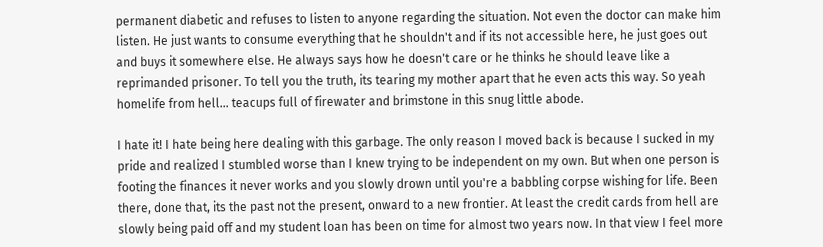permanent diabetic and refuses to listen to anyone regarding the situation. Not even the doctor can make him listen. He just wants to consume everything that he shouldn't and if its not accessible here, he just goes out and buys it somewhere else. He always says how he doesn't care or he thinks he should leave like a reprimanded prisoner. To tell you the truth, its tearing my mother apart that he even acts this way. So yeah homelife from hell... teacups full of firewater and brimstone in this snug little abode.

I hate it! I hate being here dealing with this garbage. The only reason I moved back is because I sucked in my pride and realized I stumbled worse than I knew trying to be independent on my own. But when one person is footing the finances it never works and you slowly drown until you're a babbling corpse wishing for life. Been there, done that, its the past not the present, onward to a new frontier. At least the credit cards from hell are slowly being paid off and my student loan has been on time for almost two years now. In that view I feel more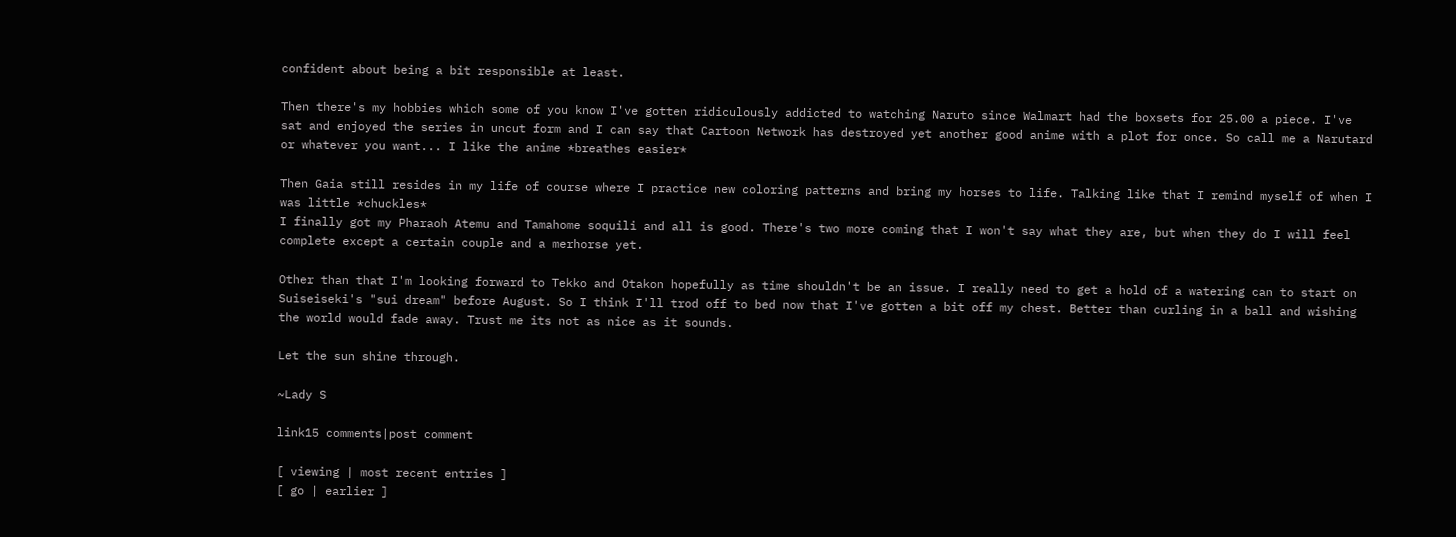confident about being a bit responsible at least.

Then there's my hobbies which some of you know I've gotten ridiculously addicted to watching Naruto since Walmart had the boxsets for 25.00 a piece. I've sat and enjoyed the series in uncut form and I can say that Cartoon Network has destroyed yet another good anime with a plot for once. So call me a Narutard or whatever you want... I like the anime *breathes easier*

Then Gaia still resides in my life of course where I practice new coloring patterns and bring my horses to life. Talking like that I remind myself of when I was little *chuckles*
I finally got my Pharaoh Atemu and Tamahome soquili and all is good. There's two more coming that I won't say what they are, but when they do I will feel complete except a certain couple and a merhorse yet.

Other than that I'm looking forward to Tekko and Otakon hopefully as time shouldn't be an issue. I really need to get a hold of a watering can to start on Suiseiseki's "sui dream" before August. So I think I'll trod off to bed now that I've gotten a bit off my chest. Better than curling in a ball and wishing the world would fade away. Trust me its not as nice as it sounds.

Let the sun shine through.

~Lady S

link15 comments|post comment

[ viewing | most recent entries ]
[ go | earlier ]